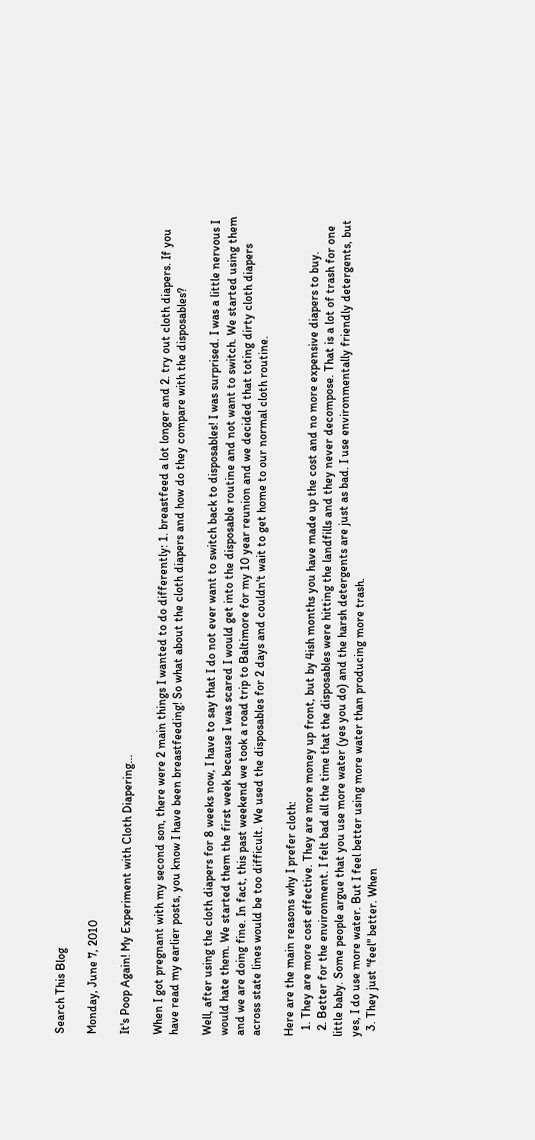Search This Blog

Monday, June 7, 2010

It's Poop Again! My Experiment with Cloth Diapering...

When I got pregnant with my second son, there were 2 main things I wanted to do differently: 1. breastfeed a lot longer and 2. try out cloth diapers. If you have read my earlier posts, you know I have been breastfeeding! So what about the cloth diapers and how do they compare with the disposables?

Well, after using the cloth diapers for 8 weeks now, I have to say that I do not ever want to switch back to disposables! I was surprised. I was a little nervous I would hate them. We started them the first week because I was scared I would get into the disposable routine and not want to switch. We started using them and we are doing fine. In fact, this past weekend we took a road trip to Baltimore for my 10 year reunion and we decided that toting dirty cloth diapers across state lines would be too difficult. We used the disposables for 2 days and couldn't wait to get home to our normal cloth routine.

Here are the main reasons why I prefer cloth:
  1. They are more cost effective. They are more money up front, but by 4ish months you have made up the cost and no more expensive diapers to buy.
  2. Better for the environment. I felt bad all the time that the disposables were hitting the landfills and they never decompose. That is a lot of trash for one little baby. Some people argue that you use more water (yes you do) and the harsh detergents are just as bad. I use environmentally friendly detergents, but yes, I do use more water. But I feel better using more water than producing more trash.
  3. They just "feel" better. When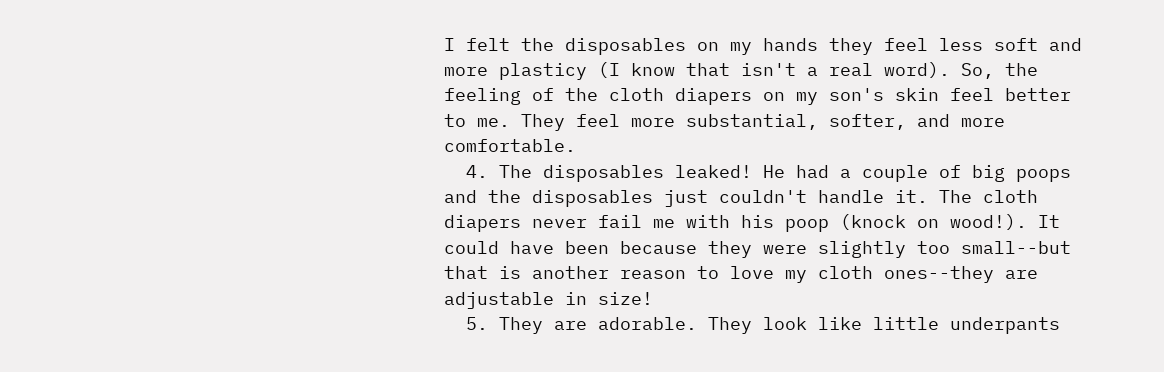I felt the disposables on my hands they feel less soft and more plasticy (I know that isn't a real word). So, the feeling of the cloth diapers on my son's skin feel better to me. They feel more substantial, softer, and more comfortable.
  4. The disposables leaked! He had a couple of big poops and the disposables just couldn't handle it. The cloth diapers never fail me with his poop (knock on wood!). It could have been because they were slightly too small--but that is another reason to love my cloth ones--they are adjustable in size!
  5. They are adorable. They look like little underpants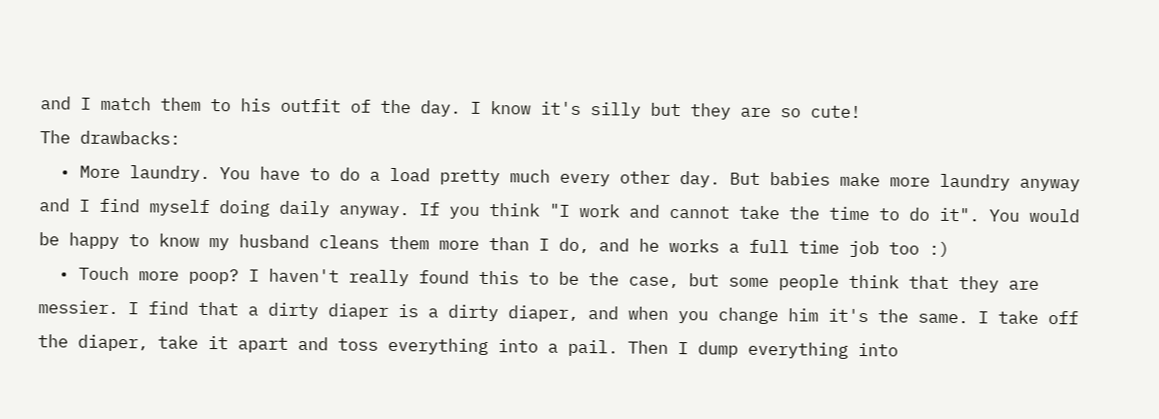and I match them to his outfit of the day. I know it's silly but they are so cute!
The drawbacks:
  • More laundry. You have to do a load pretty much every other day. But babies make more laundry anyway and I find myself doing daily anyway. If you think "I work and cannot take the time to do it". You would be happy to know my husband cleans them more than I do, and he works a full time job too :)
  • Touch more poop? I haven't really found this to be the case, but some people think that they are messier. I find that a dirty diaper is a dirty diaper, and when you change him it's the same. I take off the diaper, take it apart and toss everything into a pail. Then I dump everything into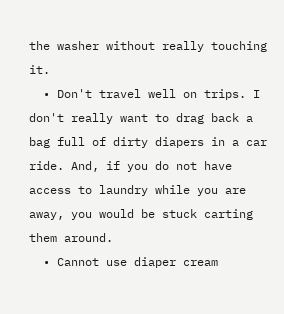the washer without really touching it.
  • Don't travel well on trips. I don't really want to drag back a bag full of dirty diapers in a car ride. And, if you do not have access to laundry while you are away, you would be stuck carting them around.
  • Cannot use diaper cream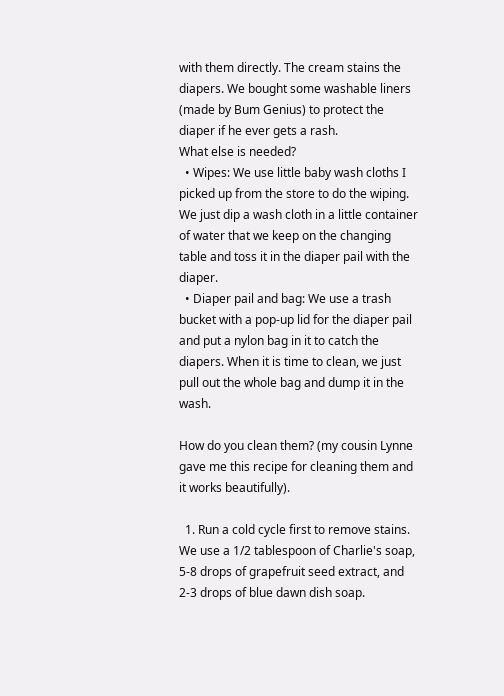with them directly. The cream stains the diapers. We bought some washable liners (made by Bum Genius) to protect the diaper if he ever gets a rash.
What else is needed?
  • Wipes: We use little baby wash cloths I picked up from the store to do the wiping. We just dip a wash cloth in a little container of water that we keep on the changing table and toss it in the diaper pail with the diaper.
  • Diaper pail and bag: We use a trash bucket with a pop-up lid for the diaper pail and put a nylon bag in it to catch the diapers. When it is time to clean, we just pull out the whole bag and dump it in the wash.

How do you clean them? (my cousin Lynne gave me this recipe for cleaning them and it works beautifully).

  1. Run a cold cycle first to remove stains. We use a 1/2 tablespoon of Charlie's soap, 5-8 drops of grapefruit seed extract, and 2-3 drops of blue dawn dish soap.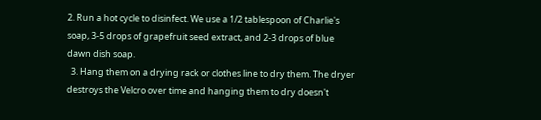2. Run a hot cycle to disinfect. We use a 1/2 tablespoon of Charlie's soap, 3-5 drops of grapefruit seed extract, and 2-3 drops of blue dawn dish soap.
  3. Hang them on a drying rack or clothes line to dry them. The dryer destroys the Velcro over time and hanging them to dry doesn't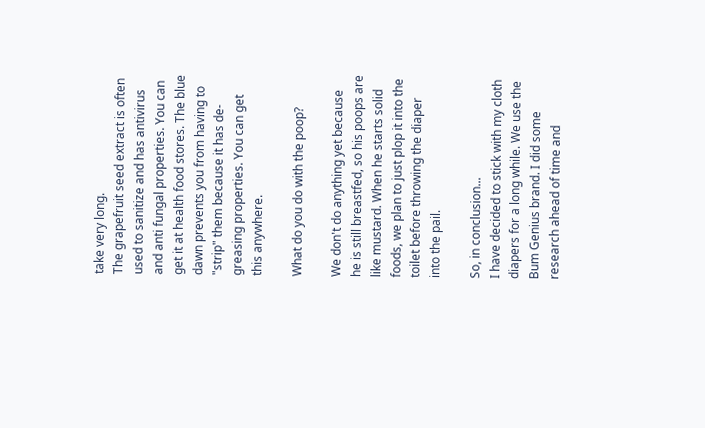take very long.
The grapefruit seed extract is often used to sanitize and has antivirus and anti fungal properties. You can get it at health food stores. The blue dawn prevents you from having to "strip" them because it has de-greasing properties. You can get this anywhere.

What do you do with the poop?

We don't do anything yet because he is still breastfed, so his poops are like mustard. When he starts solid foods, we plan to just plop it into the toilet before throwing the diaper into the pail.

So, in conclusion...
I have decided to stick with my cloth diapers for a long while. We use the Bum Genius brand. I did some research ahead of time and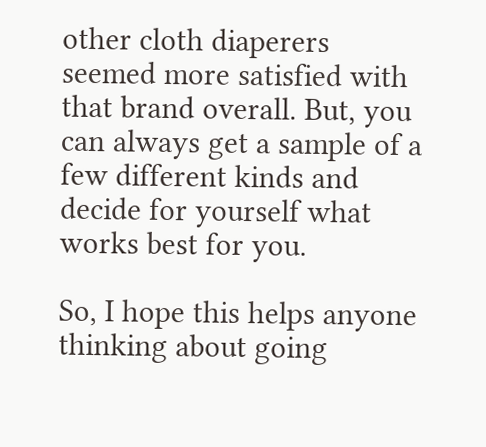other cloth diaperers seemed more satisfied with that brand overall. But, you can always get a sample of a few different kinds and decide for yourself what works best for you.

So, I hope this helps anyone thinking about going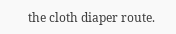the cloth diaper route.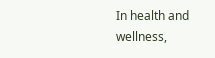In health and wellness,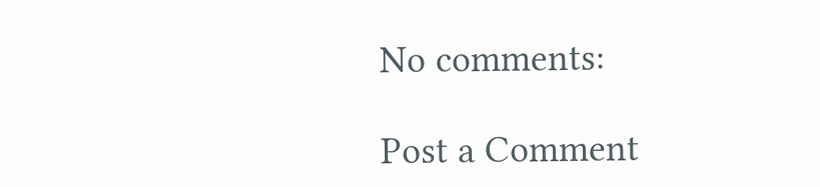No comments:

Post a Comment